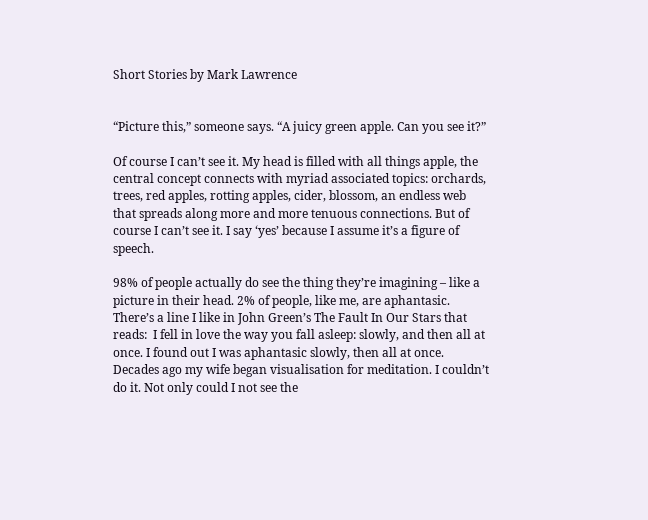Short Stories by Mark Lawrence


“Picture this,” someone says. “A juicy green apple. Can you see it?”

Of course I can’t see it. My head is filled with all things apple, the central concept connects with myriad associated topics: orchards, trees, red apples, rotting apples, cider, blossom, an endless web that spreads along more and more tenuous connections. But of course I can’t see it. I say ‘yes’ because I assume it’s a figure of speech.

98% of people actually do see the thing they’re imagining – like a picture in their head. 2% of people, like me, are aphantasic. There’s a line I like in John Green’s The Fault In Our Stars that reads:  I fell in love the way you fall asleep: slowly, and then all at once. I found out I was aphantasic slowly, then all at once. Decades ago my wife began visualisation for meditation. I couldn’t do it. Not only could I not see the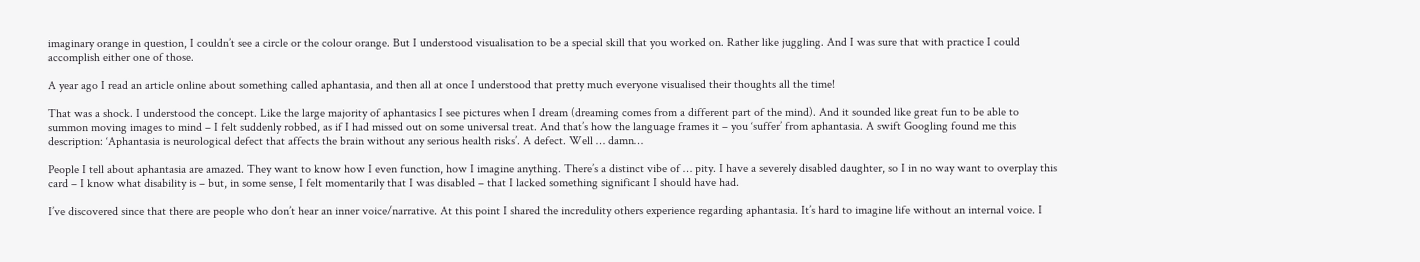imaginary orange in question, I couldn’t see a circle or the colour orange. But I understood visualisation to be a special skill that you worked on. Rather like juggling. And I was sure that with practice I could accomplish either one of those.

A year ago I read an article online about something called aphantasia, and then all at once I understood that pretty much everyone visualised their thoughts all the time!

That was a shock. I understood the concept. Like the large majority of aphantasics I see pictures when I dream (dreaming comes from a different part of the mind). And it sounded like great fun to be able to summon moving images to mind – I felt suddenly robbed, as if I had missed out on some universal treat. And that’s how the language frames it – you ‘suffer’ from aphantasia. A swift Googling found me this description: ‘Aphantasia is neurological defect that affects the brain without any serious health risks’. A defect. Well … damn…

People I tell about aphantasia are amazed. They want to know how I even function, how I imagine anything. There’s a distinct vibe of … pity. I have a severely disabled daughter, so I in no way want to overplay this card – I know what disability is – but, in some sense, I felt momentarily that I was disabled – that I lacked something significant I should have had.

I’ve discovered since that there are people who don’t hear an inner voice/narrative. At this point I shared the incredulity others experience regarding aphantasia. It’s hard to imagine life without an internal voice. I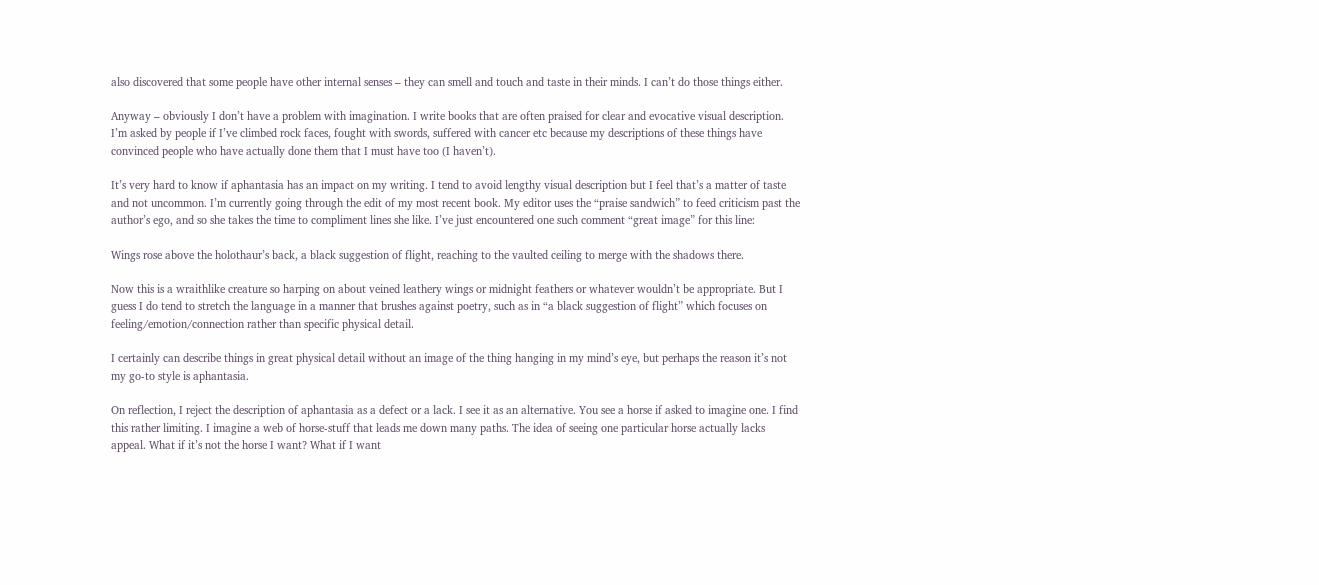also discovered that some people have other internal senses – they can smell and touch and taste in their minds. I can’t do those things either.

Anyway – obviously I don’t have a problem with imagination. I write books that are often praised for clear and evocative visual description. I’m asked by people if I’ve climbed rock faces, fought with swords, suffered with cancer etc because my descriptions of these things have convinced people who have actually done them that I must have too (I haven’t).

It’s very hard to know if aphantasia has an impact on my writing. I tend to avoid lengthy visual description but I feel that’s a matter of taste and not uncommon. I’m currently going through the edit of my most recent book. My editor uses the “praise sandwich” to feed criticism past the author’s ego, and so she takes the time to compliment lines she like. I’ve just encountered one such comment “great image” for this line:

Wings rose above the holothaur’s back, a black suggestion of flight, reaching to the vaulted ceiling to merge with the shadows there.

Now this is a wraithlike creature so harping on about veined leathery wings or midnight feathers or whatever wouldn’t be appropriate. But I guess I do tend to stretch the language in a manner that brushes against poetry, such as in “a black suggestion of flight” which focuses on feeling/emotion/connection rather than specific physical detail.

I certainly can describe things in great physical detail without an image of the thing hanging in my mind’s eye, but perhaps the reason it’s not my go-to style is aphantasia.

On reflection, I reject the description of aphantasia as a defect or a lack. I see it as an alternative. You see a horse if asked to imagine one. I find this rather limiting. I imagine a web of horse-stuff that leads me down many paths. The idea of seeing one particular horse actually lacks appeal. What if it’s not the horse I want? What if I want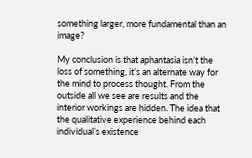something larger, more fundamental than an image?

My conclusion is that aphantasia isn’t the loss of something, it’s an alternate way for the mind to process thought. From the outside all we see are results and the interior workings are hidden. The idea that the qualitative experience behind each individual’s existence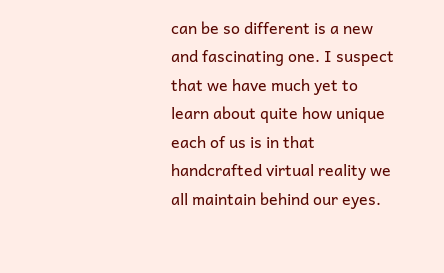can be so different is a new and fascinating one. I suspect that we have much yet to learn about quite how unique each of us is in that handcrafted virtual reality we all maintain behind our eyes.